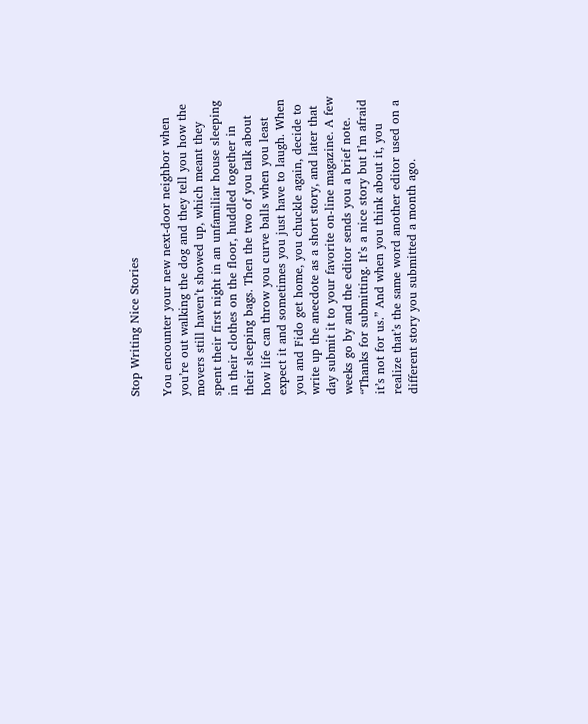Stop Writing Nice Stories

You encounter your new next-door neighbor when you’re out walking the dog and they tell you how the movers still haven’t showed up, which meant they spent their first night in an unfamiliar house sleeping in their clothes on the floor, huddled together in their sleeping bags. Then the two of you talk about how life can throw you curve balls when you least expect it and sometimes you just have to laugh. When you and Fido get home, you chuckle again, decide to write up the anecdote as a short story, and later that day submit it to your favorite on-line magazine. A few weeks go by and the editor sends you a brief note. “Thanks for submitting. It’s a nice story but I’m afraid it’s not for us.” And when you think about it, you realize that’s the same word another editor used on a different story you submitted a month ago.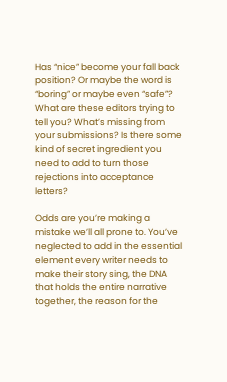Has “nice” become your fall back position? Or maybe the word is “boring” or maybe even “safe”? What are these editors trying to tell you? What’s missing from your submissions? Is there some kind of secret ingredient you need to add to turn those rejections into acceptance letters?

Odds are you’re making a mistake we’ll all prone to. You’ve neglected to add in the essential element every writer needs to make their story sing, the DNA that holds the entire narrative together, the reason for the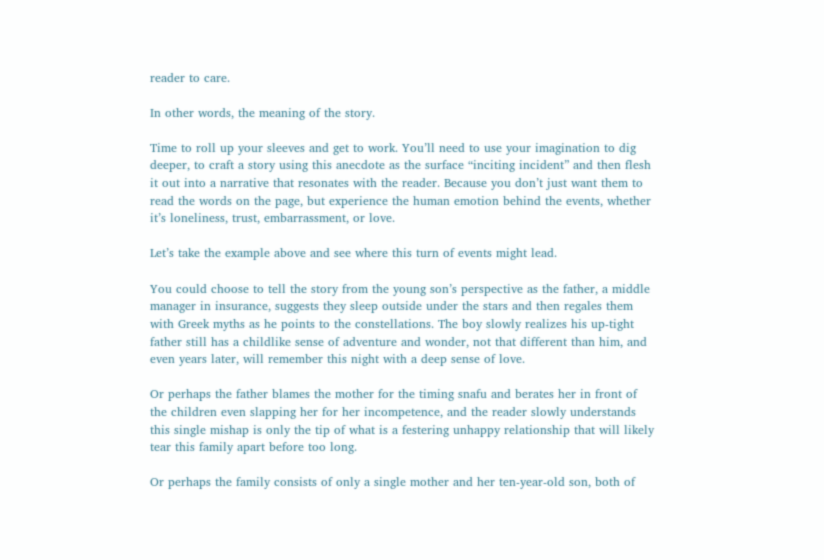reader to care.

In other words, the meaning of the story.

Time to roll up your sleeves and get to work. You’ll need to use your imagination to dig deeper, to craft a story using this anecdote as the surface “inciting incident” and then flesh it out into a narrative that resonates with the reader. Because you don’t just want them to read the words on the page, but experience the human emotion behind the events, whether it’s loneliness, trust, embarrassment, or love.

Let’s take the example above and see where this turn of events might lead.

You could choose to tell the story from the young son’s perspective as the father, a middle manager in insurance, suggests they sleep outside under the stars and then regales them with Greek myths as he points to the constellations. The boy slowly realizes his up-tight father still has a childlike sense of adventure and wonder, not that different than him, and even years later, will remember this night with a deep sense of love.

Or perhaps the father blames the mother for the timing snafu and berates her in front of the children even slapping her for her incompetence, and the reader slowly understands this single mishap is only the tip of what is a festering unhappy relationship that will likely tear this family apart before too long.

Or perhaps the family consists of only a single mother and her ten-year-old son, both of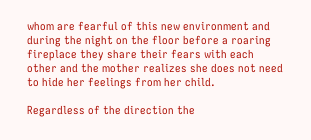whom are fearful of this new environment and during the night on the floor before a roaring fireplace they share their fears with each other and the mother realizes she does not need to hide her feelings from her child.

Regardless of the direction the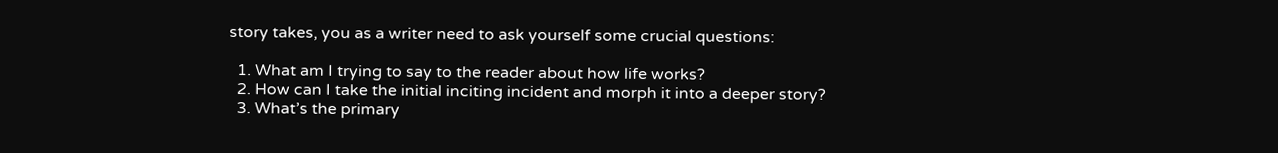story takes, you as a writer need to ask yourself some crucial questions:

  1. What am I trying to say to the reader about how life works?
  2. How can I take the initial inciting incident and morph it into a deeper story?
  3. What’s the primary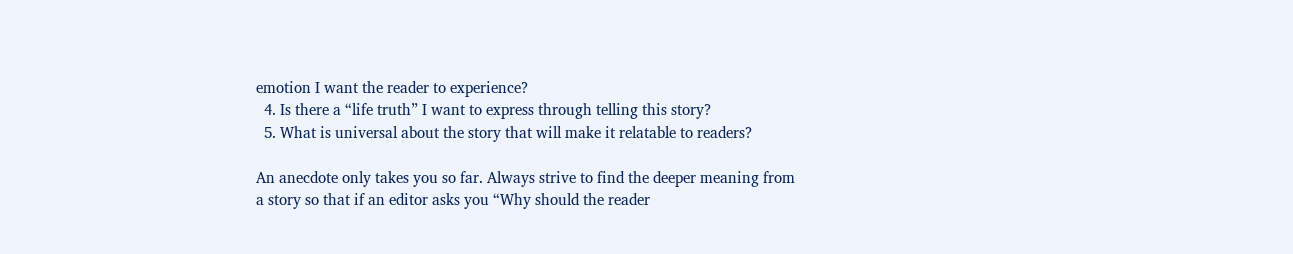emotion I want the reader to experience?
  4. Is there a “life truth” I want to express through telling this story?
  5. What is universal about the story that will make it relatable to readers?

An anecdote only takes you so far. Always strive to find the deeper meaning from a story so that if an editor asks you “Why should the reader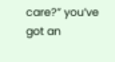care?” you’ve got an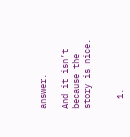answer.

And it isn’t because the story is nice.


  1.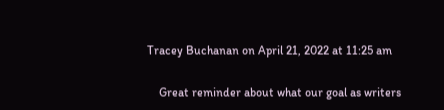Tracey Buchanan on April 21, 2022 at 11:25 am

    Great reminder about what our goal as writers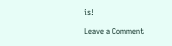is!

Leave a Comment